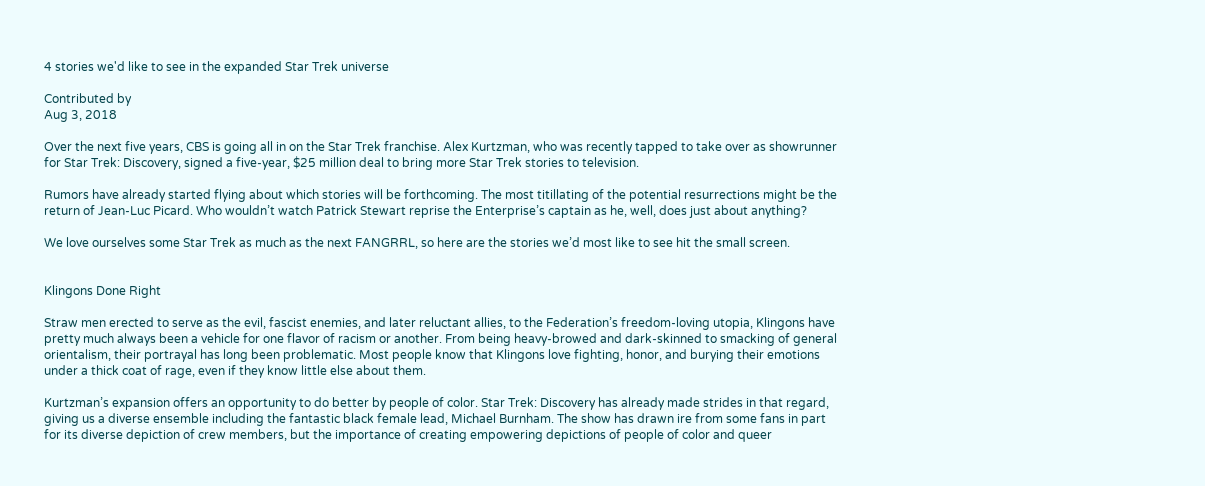4 stories we'd like to see in the expanded Star Trek universe

Contributed by
Aug 3, 2018

Over the next five years, CBS is going all in on the Star Trek franchise. Alex Kurtzman, who was recently tapped to take over as showrunner for Star Trek: Discovery, signed a five-year, $25 million deal to bring more Star Trek stories to television.

Rumors have already started flying about which stories will be forthcoming. The most titillating of the potential resurrections might be the return of Jean-Luc Picard. Who wouldn’t watch Patrick Stewart reprise the Enterprise’s captain as he, well, does just about anything?

We love ourselves some Star Trek as much as the next FANGRRL, so here are the stories we’d most like to see hit the small screen.


Klingons Done Right

Straw men erected to serve as the evil, fascist enemies, and later reluctant allies, to the Federation’s freedom-loving utopia, Klingons have pretty much always been a vehicle for one flavor of racism or another. From being heavy-browed and dark-skinned to smacking of general orientalism, their portrayal has long been problematic. Most people know that Klingons love fighting, honor, and burying their emotions under a thick coat of rage, even if they know little else about them.

Kurtzman’s expansion offers an opportunity to do better by people of color. Star Trek: Discovery has already made strides in that regard, giving us a diverse ensemble including the fantastic black female lead, Michael Burnham. The show has drawn ire from some fans in part for its diverse depiction of crew members, but the importance of creating empowering depictions of people of color and queer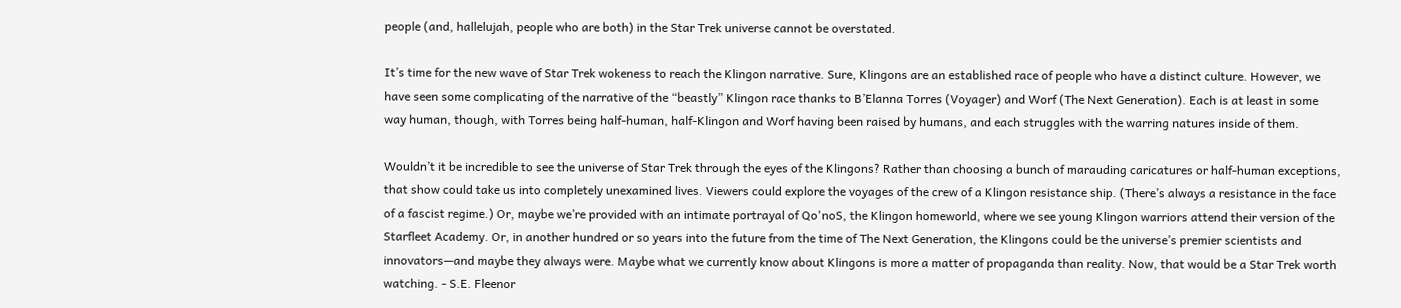people (and, hallelujah, people who are both) in the Star Trek universe cannot be overstated.

It’s time for the new wave of Star Trek wokeness to reach the Klingon narrative. Sure, Klingons are an established race of people who have a distinct culture. However, we have seen some complicating of the narrative of the “beastly” Klingon race thanks to B’Elanna Torres (Voyager) and Worf (The Next Generation). Each is at least in some way human, though, with Torres being half-human, half-Klingon and Worf having been raised by humans, and each struggles with the warring natures inside of them.

Wouldn’t it be incredible to see the universe of Star Trek through the eyes of the Klingons? Rather than choosing a bunch of marauding caricatures or half-human exceptions, that show could take us into completely unexamined lives. Viewers could explore the voyages of the crew of a Klingon resistance ship. (There’s always a resistance in the face of a fascist regime.) Or, maybe we’re provided with an intimate portrayal of Qo'noS, the Klingon homeworld, where we see young Klingon warriors attend their version of the Starfleet Academy. Or, in another hundred or so years into the future from the time of The Next Generation, the Klingons could be the universe’s premier scientists and innovators—and maybe they always were. Maybe what we currently know about Klingons is more a matter of propaganda than reality. Now, that would be a Star Trek worth watching. - S.E. Fleenor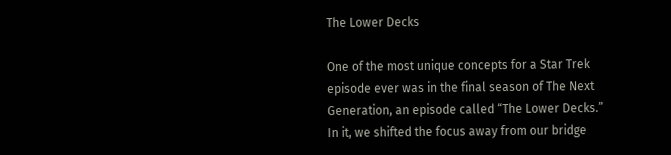The Lower Decks

One of the most unique concepts for a Star Trek episode ever was in the final season of The Next Generation, an episode called “The Lower Decks.” In it, we shifted the focus away from our bridge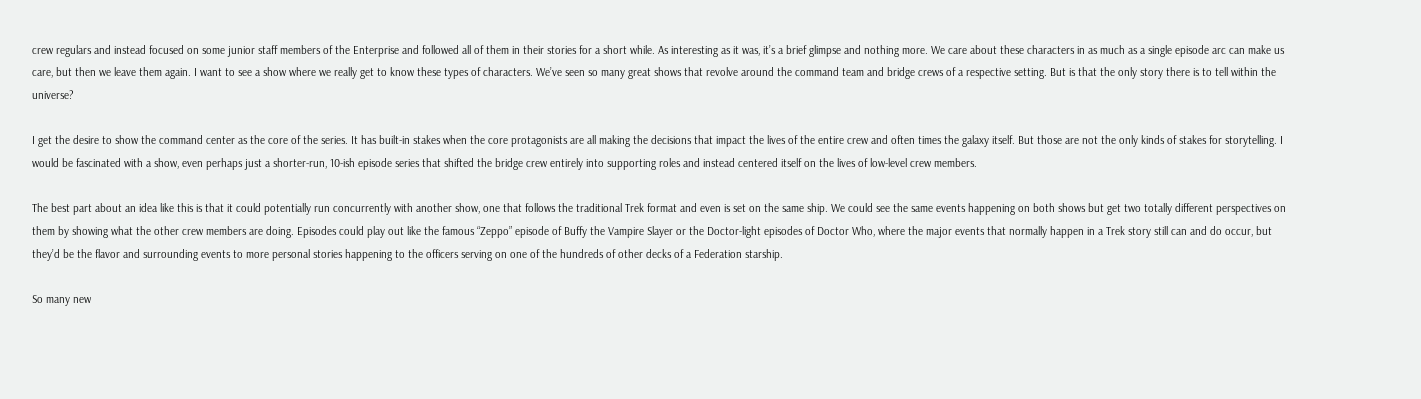crew regulars and instead focused on some junior staff members of the Enterprise and followed all of them in their stories for a short while. As interesting as it was, it’s a brief glimpse and nothing more. We care about these characters in as much as a single episode arc can make us care, but then we leave them again. I want to see a show where we really get to know these types of characters. We’ve seen so many great shows that revolve around the command team and bridge crews of a respective setting. But is that the only story there is to tell within the universe?

I get the desire to show the command center as the core of the series. It has built-in stakes when the core protagonists are all making the decisions that impact the lives of the entire crew and often times the galaxy itself. But those are not the only kinds of stakes for storytelling. I would be fascinated with a show, even perhaps just a shorter-run, 10-ish episode series that shifted the bridge crew entirely into supporting roles and instead centered itself on the lives of low-level crew members.

The best part about an idea like this is that it could potentially run concurrently with another show, one that follows the traditional Trek format and even is set on the same ship. We could see the same events happening on both shows but get two totally different perspectives on them by showing what the other crew members are doing. Episodes could play out like the famous “Zeppo” episode of Buffy the Vampire Slayer or the Doctor-light episodes of Doctor Who, where the major events that normally happen in a Trek story still can and do occur, but they’d be the flavor and surrounding events to more personal stories happening to the officers serving on one of the hundreds of other decks of a Federation starship.

So many new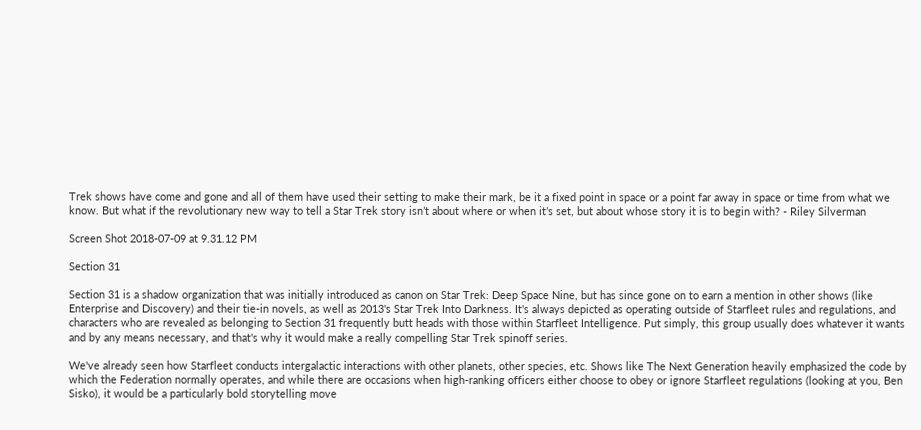Trek shows have come and gone and all of them have used their setting to make their mark, be it a fixed point in space or a point far away in space or time from what we know. But what if the revolutionary new way to tell a Star Trek story isn’t about where or when it’s set, but about whose story it is to begin with? - Riley Silverman

Screen Shot 2018-07-09 at 9.31.12 PM

Section 31

Section 31 is a shadow organization that was initially introduced as canon on Star Trek: Deep Space Nine, but has since gone on to earn a mention in other shows (like Enterprise and Discovery) and their tie-in novels, as well as 2013's Star Trek Into Darkness. It's always depicted as operating outside of Starfleet rules and regulations, and characters who are revealed as belonging to Section 31 frequently butt heads with those within Starfleet Intelligence. Put simply, this group usually does whatever it wants and by any means necessary, and that's why it would make a really compelling Star Trek spinoff series.

We've already seen how Starfleet conducts intergalactic interactions with other planets, other species, etc. Shows like The Next Generation heavily emphasized the code by which the Federation normally operates, and while there are occasions when high-ranking officers either choose to obey or ignore Starfleet regulations (looking at you, Ben Sisko), it would be a particularly bold storytelling move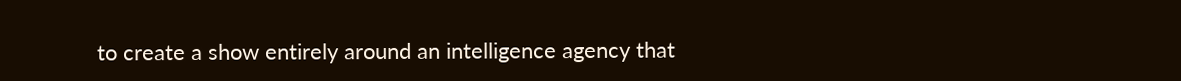to create a show entirely around an intelligence agency that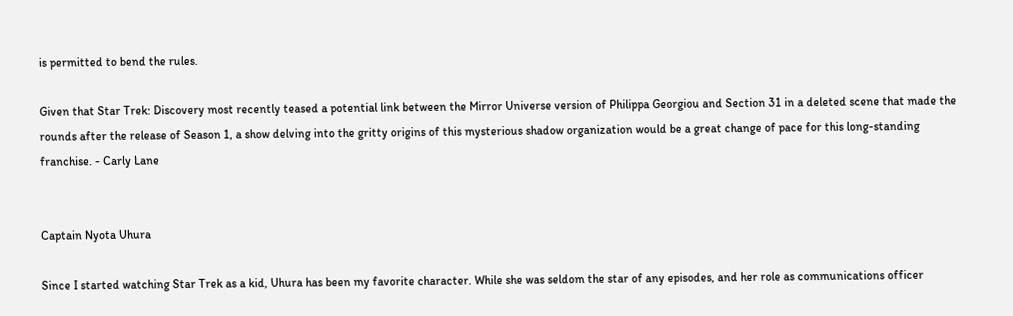is permitted to bend the rules.

Given that Star Trek: Discovery most recently teased a potential link between the Mirror Universe version of Philippa Georgiou and Section 31 in a deleted scene that made the rounds after the release of Season 1, a show delving into the gritty origins of this mysterious shadow organization would be a great change of pace for this long-standing franchise. - Carly Lane


Captain Nyota Uhura

Since I started watching Star Trek as a kid, Uhura has been my favorite character. While she was seldom the star of any episodes, and her role as communications officer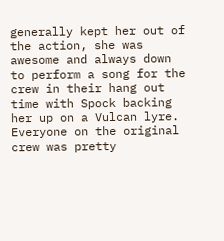generally kept her out of the action, she was awesome and always down to perform a song for the crew in their hang out time with Spock backing her up on a Vulcan lyre. Everyone on the original crew was pretty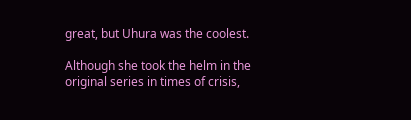great, but Uhura was the coolest.

Although she took the helm in the original series in times of crisis,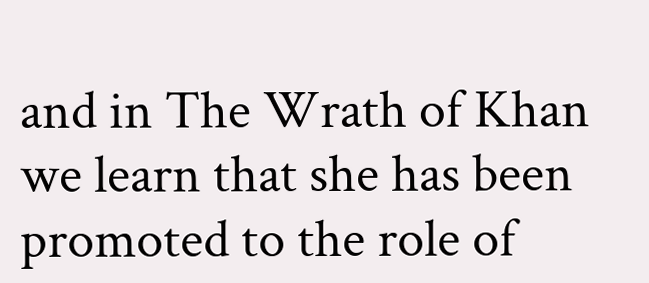and in The Wrath of Khan we learn that she has been promoted to the role of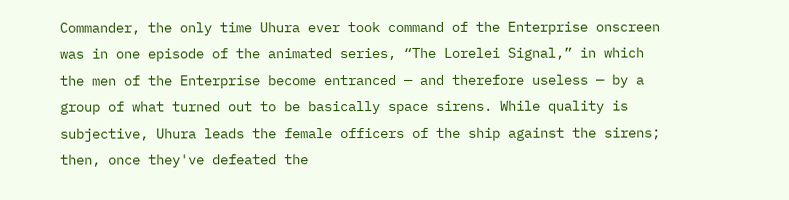Commander, the only time Uhura ever took command of the Enterprise onscreen was in one episode of the animated series, “The Lorelei Signal,” in which the men of the Enterprise become entranced — and therefore useless — by a group of what turned out to be basically space sirens. While quality is subjective, Uhura leads the female officers of the ship against the sirens; then, once they've defeated the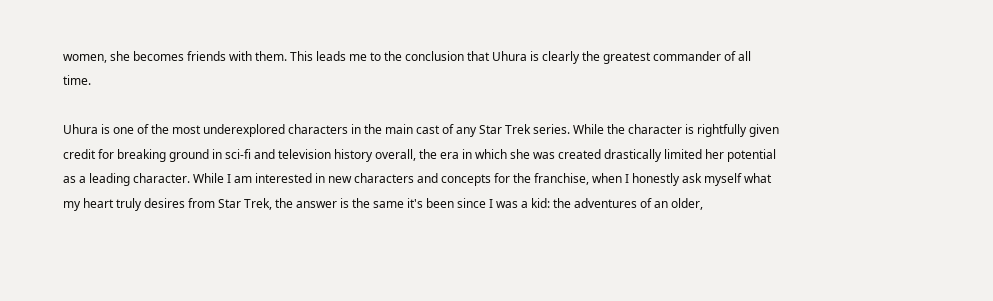women, she becomes friends with them. This leads me to the conclusion that Uhura is clearly the greatest commander of all time.

Uhura is one of the most underexplored characters in the main cast of any Star Trek series. While the character is rightfully given credit for breaking ground in sci-fi and television history overall, the era in which she was created drastically limited her potential as a leading character. While I am interested in new characters and concepts for the franchise, when I honestly ask myself what my heart truly desires from Star Trek, the answer is the same it's been since I was a kid: the adventures of an older,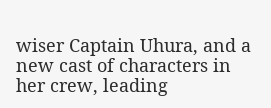wiser Captain Uhura, and a new cast of characters in her crew, leading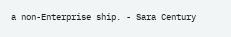a non-Enterprise ship. - Sara Century